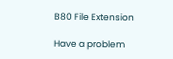B80 File Extension

Have a problem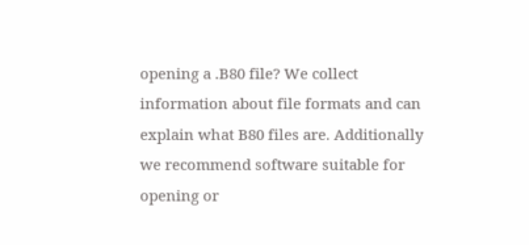opening a .B80 file? We collect information about file formats and can explain what B80 files are. Additionally we recommend software suitable for opening or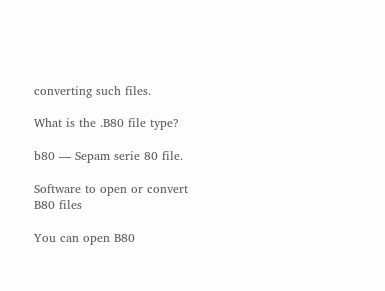converting such files.

What is the .B80 file type?

b80 — Sepam serie 80 file.

Software to open or convert B80 files

You can open B80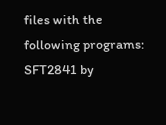files with the following programs:
SFT2841 by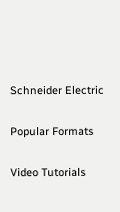Schneider Electric

Popular Formats

Video Tutorials